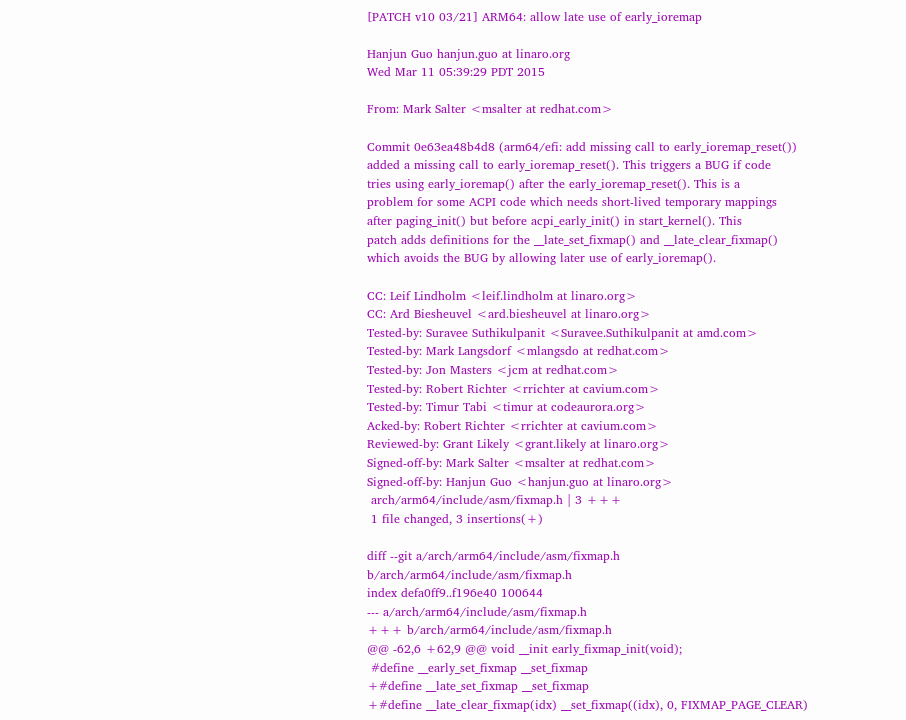[PATCH v10 03/21] ARM64: allow late use of early_ioremap

Hanjun Guo hanjun.guo at linaro.org
Wed Mar 11 05:39:29 PDT 2015

From: Mark Salter <msalter at redhat.com>

Commit 0e63ea48b4d8 (arm64/efi: add missing call to early_ioremap_reset())
added a missing call to early_ioremap_reset(). This triggers a BUG if code
tries using early_ioremap() after the early_ioremap_reset(). This is a
problem for some ACPI code which needs short-lived temporary mappings
after paging_init() but before acpi_early_init() in start_kernel(). This
patch adds definitions for the __late_set_fixmap() and __late_clear_fixmap()
which avoids the BUG by allowing later use of early_ioremap().

CC: Leif Lindholm <leif.lindholm at linaro.org>
CC: Ard Biesheuvel <ard.biesheuvel at linaro.org>
Tested-by: Suravee Suthikulpanit <Suravee.Suthikulpanit at amd.com>
Tested-by: Mark Langsdorf <mlangsdo at redhat.com>
Tested-by: Jon Masters <jcm at redhat.com>
Tested-by: Robert Richter <rrichter at cavium.com>
Tested-by: Timur Tabi <timur at codeaurora.org>
Acked-by: Robert Richter <rrichter at cavium.com>
Reviewed-by: Grant Likely <grant.likely at linaro.org>
Signed-off-by: Mark Salter <msalter at redhat.com>
Signed-off-by: Hanjun Guo <hanjun.guo at linaro.org>
 arch/arm64/include/asm/fixmap.h | 3 +++
 1 file changed, 3 insertions(+)

diff --git a/arch/arm64/include/asm/fixmap.h b/arch/arm64/include/asm/fixmap.h
index defa0ff9..f196e40 100644
--- a/arch/arm64/include/asm/fixmap.h
+++ b/arch/arm64/include/asm/fixmap.h
@@ -62,6 +62,9 @@ void __init early_fixmap_init(void);
 #define __early_set_fixmap __set_fixmap
+#define __late_set_fixmap __set_fixmap
+#define __late_clear_fixmap(idx) __set_fixmap((idx), 0, FIXMAP_PAGE_CLEAR)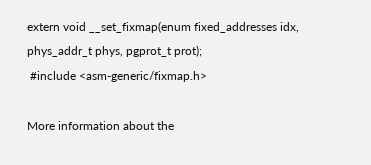extern void __set_fixmap(enum fixed_addresses idx, phys_addr_t phys, pgprot_t prot);
 #include <asm-generic/fixmap.h>

More information about the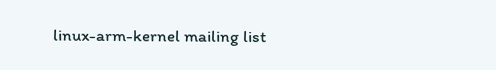linux-arm-kernel mailing list